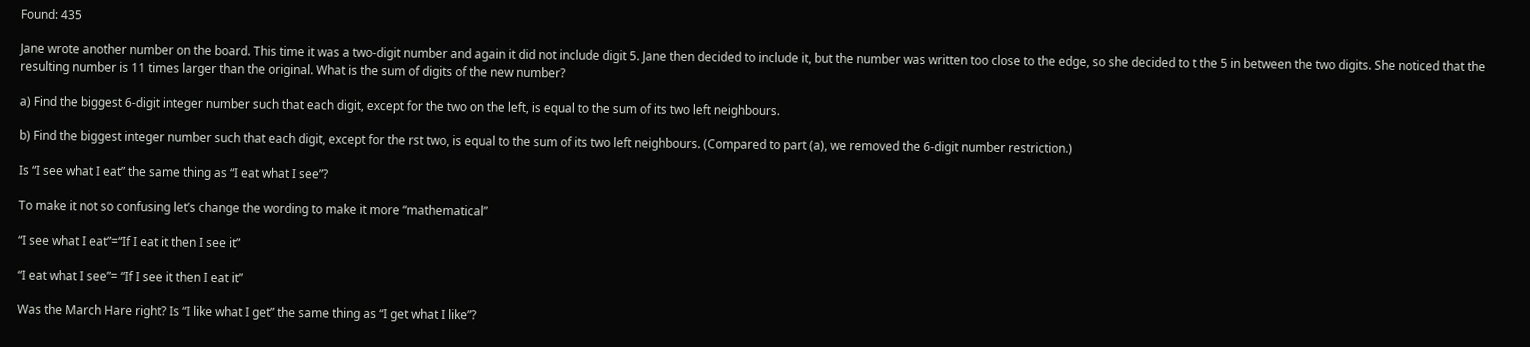Found: 435

Jane wrote another number on the board. This time it was a two-digit number and again it did not include digit 5. Jane then decided to include it, but the number was written too close to the edge, so she decided to t the 5 in between the two digits. She noticed that the resulting number is 11 times larger than the original. What is the sum of digits of the new number?

a) Find the biggest 6-digit integer number such that each digit, except for the two on the left, is equal to the sum of its two left neighbours.

b) Find the biggest integer number such that each digit, except for the rst two, is equal to the sum of its two left neighbours. (Compared to part (a), we removed the 6-digit number restriction.)

Is “I see what I eat” the same thing as “I eat what I see”?

To make it not so confusing let’s change the wording to make it more “mathematical”

“I see what I eat”=“If I eat it then I see it”

“I eat what I see”= “If I see it then I eat it”

Was the March Hare right? Is “I like what I get” the same thing as “I get what I like”?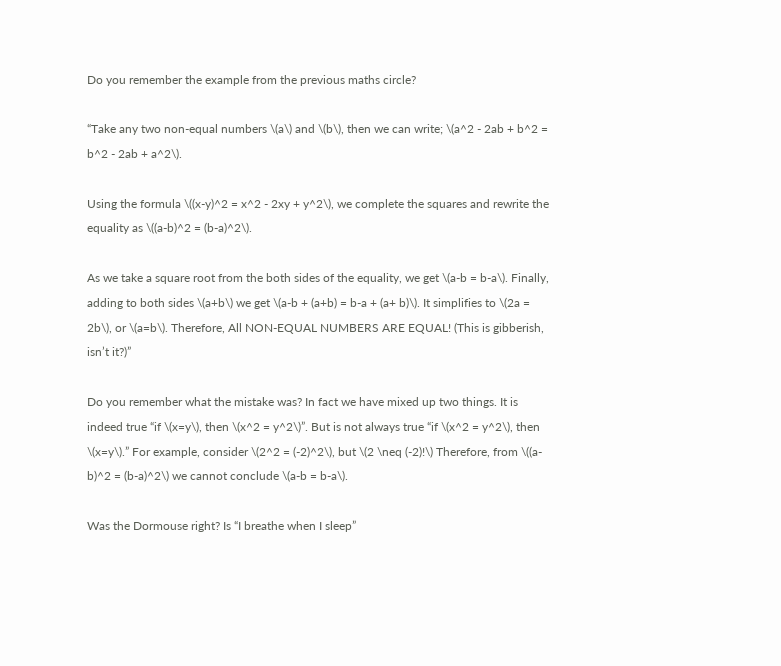Do you remember the example from the previous maths circle?

“Take any two non-equal numbers \(a\) and \(b\), then we can write; \(a^2 - 2ab + b^2 = b^2 - 2ab + a^2\).

Using the formula \((x-y)^2 = x^2 - 2xy + y^2\), we complete the squares and rewrite the equality as \((a-b)^2 = (b-a)^2\).

As we take a square root from the both sides of the equality, we get \(a-b = b-a\). Finally, adding to both sides \(a+b\) we get \(a-b + (a+b) = b-a + (a+ b)\). It simplifies to \(2a = 2b\), or \(a=b\). Therefore, All NON-EQUAL NUMBERS ARE EQUAL! (This is gibberish, isn’t it?)”

Do you remember what the mistake was? In fact we have mixed up two things. It is indeed true “if \(x=y\), then \(x^2 = y^2\)”. But is not always true “if \(x^2 = y^2\), then \(x=y\).” For example, consider \(2^2 = (-2)^2\), but \(2 \neq (-2)!\) Therefore, from \((a-b)^2 = (b-a)^2\) we cannot conclude \(a-b = b-a\).

Was the Dormouse right? Is “I breathe when I sleep”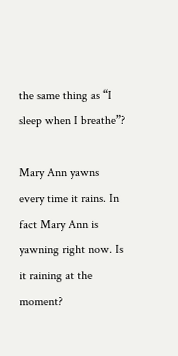the same thing as “I sleep when I breathe”?

Mary Ann yawns every time it rains. In fact Mary Ann is yawning right now. Is it raining at the moment?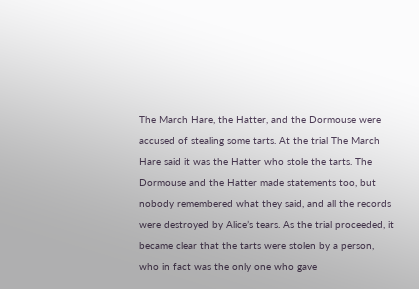The March Hare, the Hatter, and the Dormouse were accused of stealing some tarts. At the trial The March Hare said it was the Hatter who stole the tarts. The Dormouse and the Hatter made statements too, but nobody remembered what they said, and all the records were destroyed by Alice’s tears. As the trial proceeded, it became clear that the tarts were stolen by a person, who in fact was the only one who gave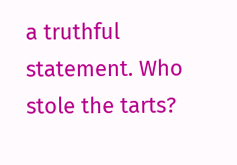a truthful statement. Who stole the tarts?